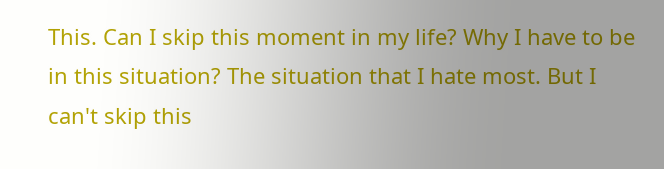This. Can I skip this moment in my life? Why I have to be in this situation? The situation that I hate most. But I can't skip this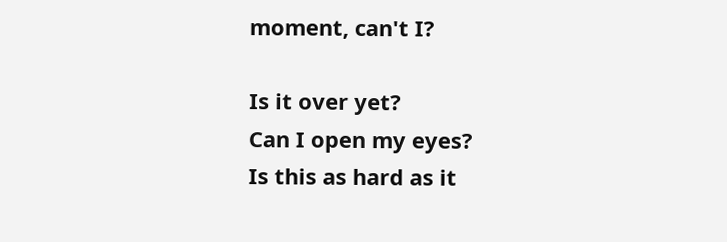moment, can't I?

Is it over yet?
Can I open my eyes?
Is this as hard as it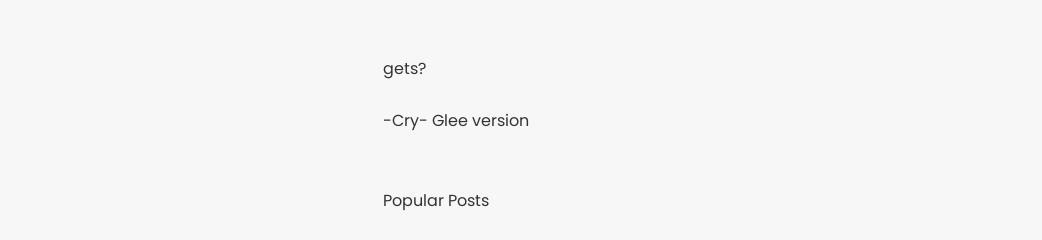gets?

-Cry- Glee version


Popular Posts